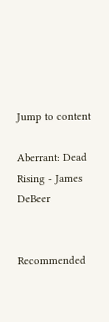Jump to content

Aberrant: Dead Rising - James DeBeer


Recommended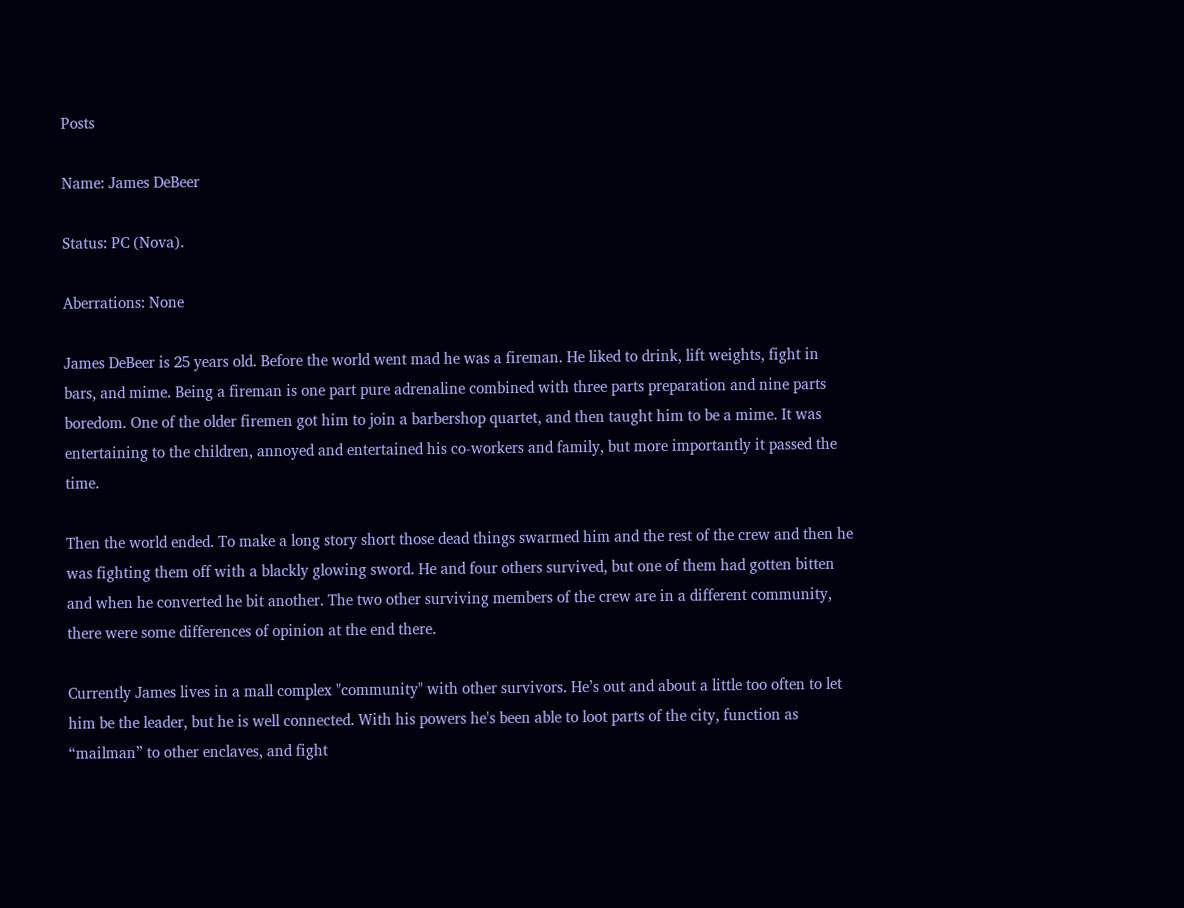Posts

Name: James DeBeer

Status: PC (Nova).

Aberrations: None

James DeBeer is 25 years old. Before the world went mad he was a fireman. He liked to drink, lift weights, fight in bars, and mime. Being a fireman is one part pure adrenaline combined with three parts preparation and nine parts boredom. One of the older firemen got him to join a barbershop quartet, and then taught him to be a mime. It was entertaining to the children, annoyed and entertained his co-workers and family, but more importantly it passed the time.

Then the world ended. To make a long story short those dead things swarmed him and the rest of the crew and then he was fighting them off with a blackly glowing sword. He and four others survived, but one of them had gotten bitten and when he converted he bit another. The two other surviving members of the crew are in a different community, there were some differences of opinion at the end there.

Currently James lives in a mall complex "community" with other survivors. He’s out and about a little too often to let him be the leader, but he is well connected. With his powers he's been able to loot parts of the city, function as “mailman” to other enclaves, and fight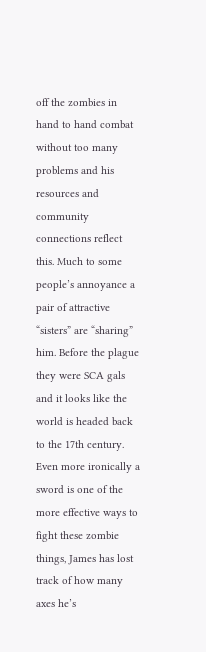off the zombies in hand to hand combat without too many problems and his resources and community connections reflect this. Much to some people’s annoyance a pair of attractive “sisters” are “sharing” him. Before the plague they were SCA gals and it looks like the world is headed back to the 17th century. Even more ironically a sword is one of the more effective ways to fight these zombie things, James has lost track of how many axes he’s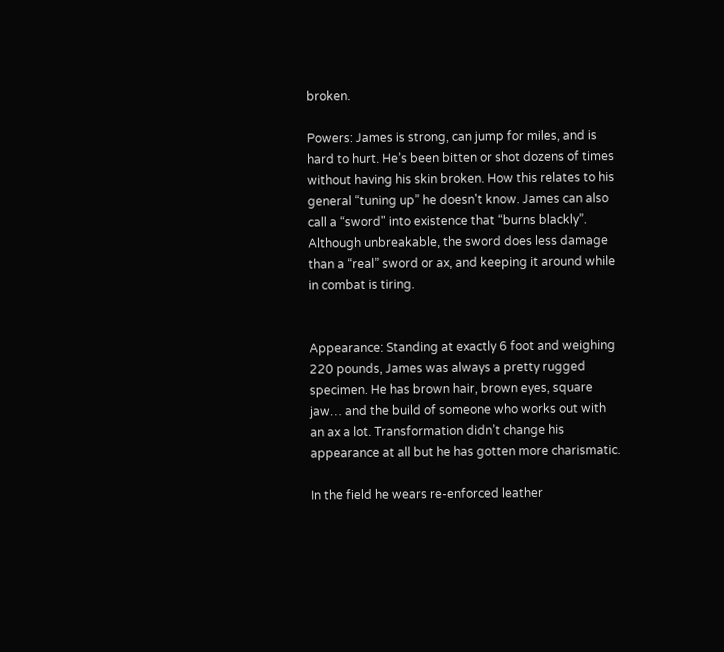broken.

Powers: James is strong, can jump for miles, and is hard to hurt. He’s been bitten or shot dozens of times without having his skin broken. How this relates to his general “tuning up” he doesn't know. James can also call a “sword" into existence that “burns blackly”. Although unbreakable, the sword does less damage than a “real” sword or ax, and keeping it around while in combat is tiring.


Appearance: Standing at exactly 6 foot and weighing 220 pounds, James was always a pretty rugged specimen. He has brown hair, brown eyes, square jaw… and the build of someone who works out with an ax a lot. Transformation didn’t change his appearance at all but he has gotten more charismatic.

In the field he wears re-enforced leather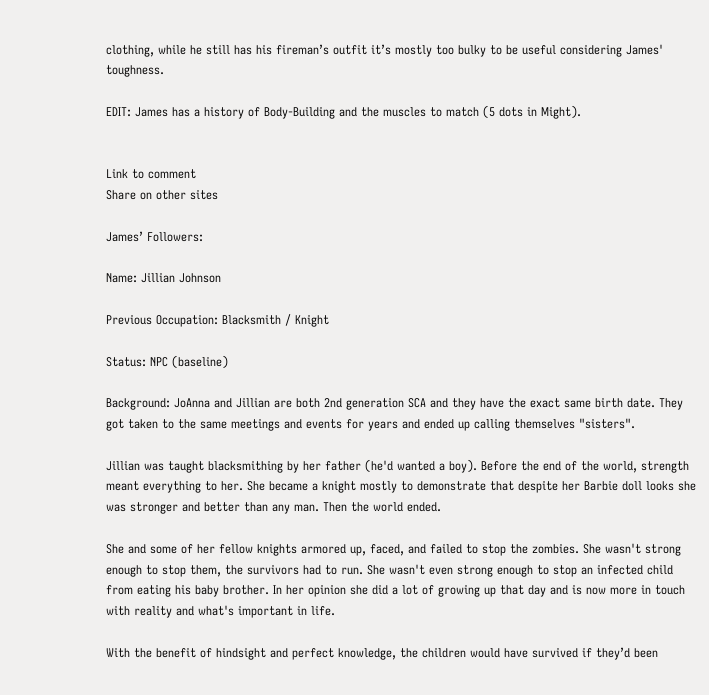clothing, while he still has his fireman’s outfit it’s mostly too bulky to be useful considering James' toughness.

EDIT: James has a history of Body-Building and the muscles to match (5 dots in Might).


Link to comment
Share on other sites

James’ Followers:

Name: Jillian Johnson

Previous Occupation: Blacksmith / Knight

Status: NPC (baseline)

Background: JoAnna and Jillian are both 2nd generation SCA and they have the exact same birth date. They got taken to the same meetings and events for years and ended up calling themselves "sisters".

Jillian was taught blacksmithing by her father (he'd wanted a boy). Before the end of the world, strength meant everything to her. She became a knight mostly to demonstrate that despite her Barbie doll looks she was stronger and better than any man. Then the world ended.

She and some of her fellow knights armored up, faced, and failed to stop the zombies. She wasn't strong enough to stop them, the survivors had to run. She wasn't even strong enough to stop an infected child from eating his baby brother. In her opinion she did a lot of growing up that day and is now more in touch with reality and what's important in life.

With the benefit of hindsight and perfect knowledge, the children would have survived if they’d been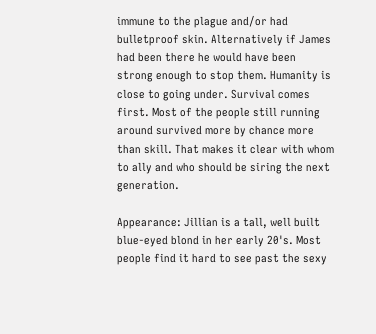immune to the plague and/or had bulletproof skin. Alternatively if James had been there he would have been strong enough to stop them. Humanity is close to going under. Survival comes first. Most of the people still running around survived more by chance more than skill. That makes it clear with whom to ally and who should be siring the next generation.

Appearance: Jillian is a tall, well built blue-eyed blond in her early 20's. Most people find it hard to see past the sexy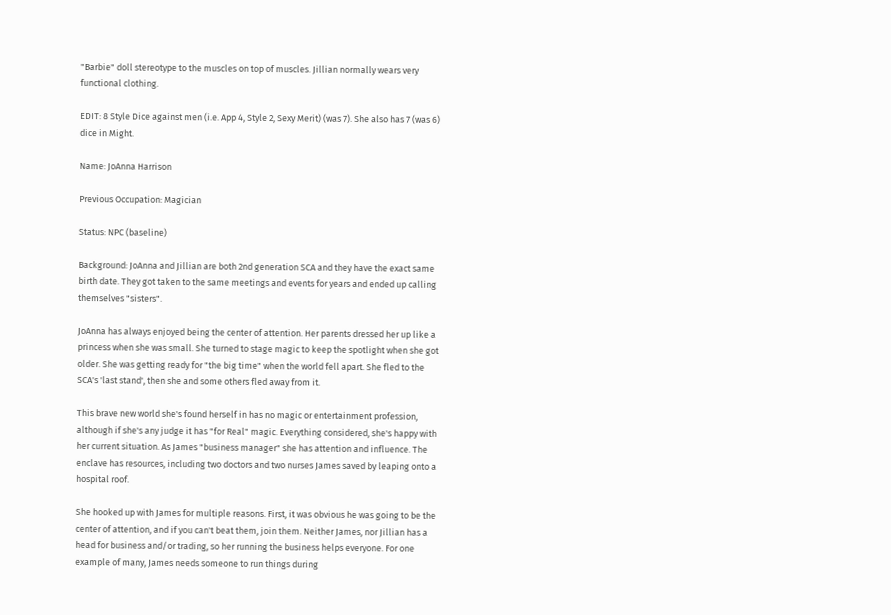"Barbie" doll stereotype to the muscles on top of muscles. Jillian normally wears very functional clothing.

EDIT: 8 Style Dice against men (i.e. App 4, Style 2, Sexy Merit) (was 7). She also has 7 (was 6) dice in Might.

Name: JoAnna Harrison

Previous Occupation: Magician

Status: NPC (baseline)

Background: JoAnna and Jillian are both 2nd generation SCA and they have the exact same birth date. They got taken to the same meetings and events for years and ended up calling themselves "sisters".

JoAnna has always enjoyed being the center of attention. Her parents dressed her up like a princess when she was small. She turned to stage magic to keep the spotlight when she got older. She was getting ready for "the big time" when the world fell apart. She fled to the SCA's 'last stand', then she and some others fled away from it.

This brave new world she's found herself in has no magic or entertainment profession, although if she's any judge it has "for Real" magic. Everything considered, she's happy with her current situation. As James "business manager" she has attention and influence. The enclave has resources, including two doctors and two nurses James saved by leaping onto a hospital roof.

She hooked up with James for multiple reasons. First, it was obvious he was going to be the center of attention, and if you can't beat them, join them. Neither James, nor Jillian has a head for business and/or trading, so her running the business helps everyone. For one example of many, James needs someone to run things during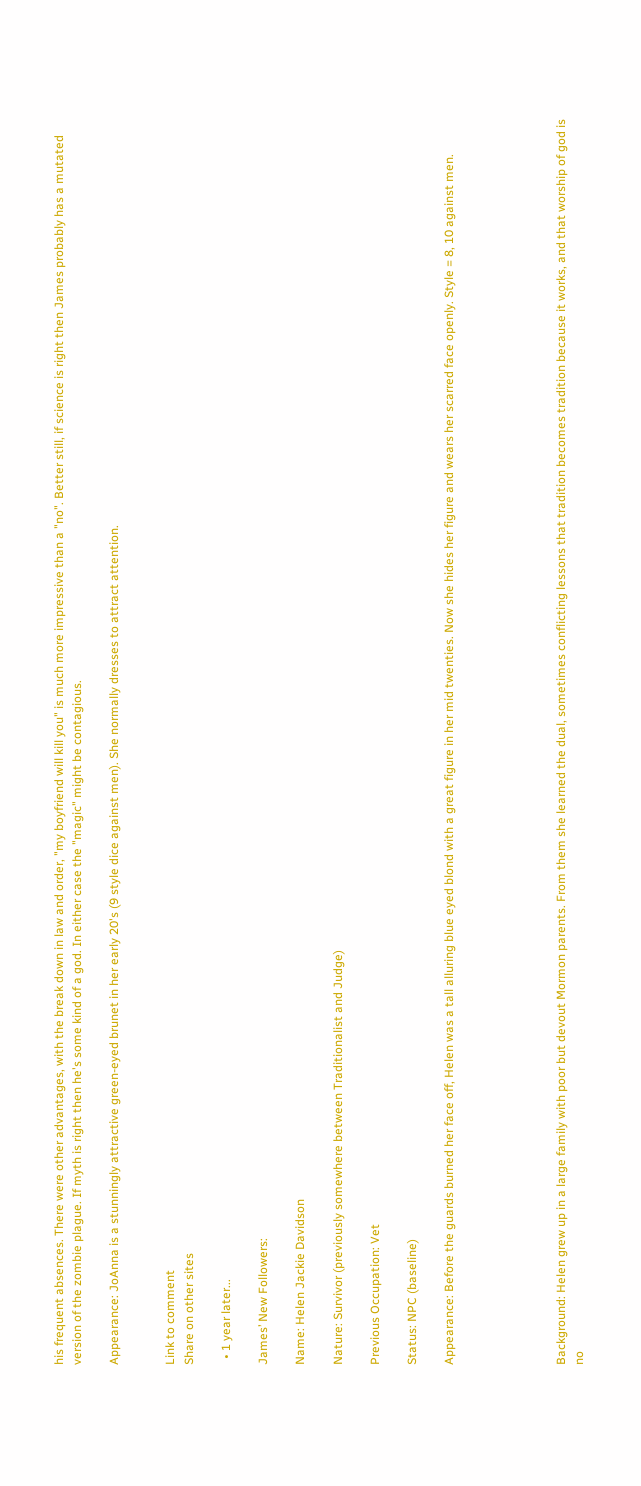his frequent absences. There were other advantages, with the break down in law and order, "my boyfriend will kill you" is much more impressive than a "no". Better still, if science is right then James probably has a mutated version of the zombie plague. If myth is right then he's some kind of a god. In either case the "magic" might be contagious.

Appearance: JoAnna is a stunningly attractive green-eyed brunet in her early 20's (9 style dice against men). She normally dresses to attract attention.


Link to comment
Share on other sites

  • 1 year later...

James’ New Followers:

Name: Helen Jackie Davidson

Nature: Survivor (previously somewhere between Traditionalist and Judge)

Previous Occupation: Vet

Status: NPC (baseline)

Appearance: Before the guards burned her face off, Helen was a tall alluring blue eyed blond with a great figure in her mid twenties. Now she hides her figure and wears her scarred face openly. Style = 8, 10 against men.





Background: Helen grew up in a large family with poor but devout Mormon parents. From them she learned the dual, sometimes conflicting lessons that tradition becomes tradition because it works, and that worship of god is no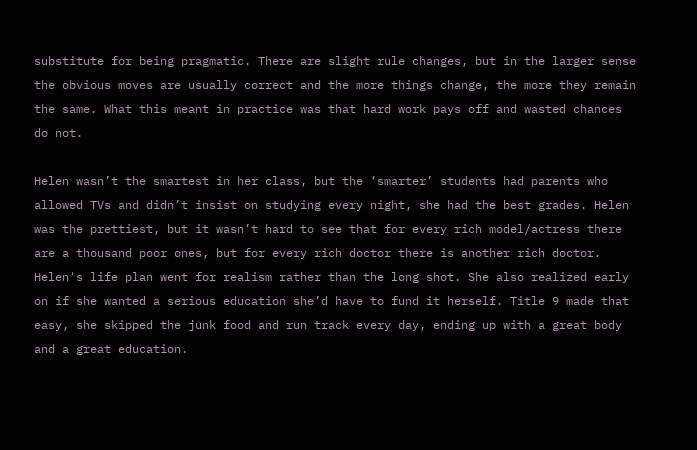substitute for being pragmatic. There are slight rule changes, but in the larger sense the obvious moves are usually correct and the more things change, the more they remain the same. What this meant in practice was that hard work pays off and wasted chances do not.

Helen wasn’t the smartest in her class, but the ‘smarter’ students had parents who allowed TVs and didn’t insist on studying every night, she had the best grades. Helen was the prettiest, but it wasn’t hard to see that for every rich model/actress there are a thousand poor ones, but for every rich doctor there is another rich doctor. Helen's life plan went for realism rather than the long shot. She also realized early on if she wanted a serious education she’d have to fund it herself. Title 9 made that easy, she skipped the junk food and run track every day, ending up with a great body and a great education.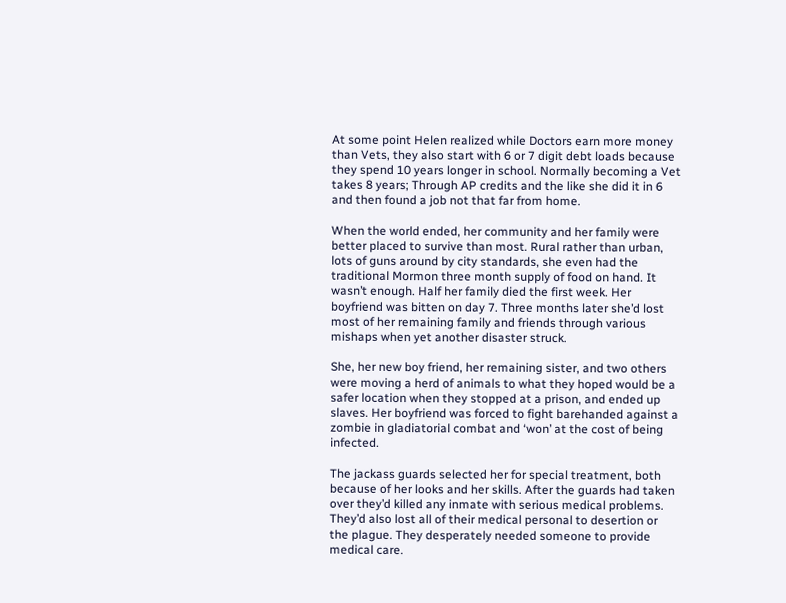At some point Helen realized while Doctors earn more money than Vets, they also start with 6 or 7 digit debt loads because they spend 10 years longer in school. Normally becoming a Vet takes 8 years; Through AP credits and the like she did it in 6 and then found a job not that far from home.

When the world ended, her community and her family were better placed to survive than most. Rural rather than urban, lots of guns around by city standards, she even had the traditional Mormon three month supply of food on hand. It wasn’t enough. Half her family died the first week. Her boyfriend was bitten on day 7. Three months later she’d lost most of her remaining family and friends through various mishaps when yet another disaster struck.

She, her new boy friend, her remaining sister, and two others were moving a herd of animals to what they hoped would be a safer location when they stopped at a prison, and ended up slaves. Her boyfriend was forced to fight barehanded against a zombie in gladiatorial combat and ‘won’ at the cost of being infected.

The jackass guards selected her for special treatment, both because of her looks and her skills. After the guards had taken over they’d killed any inmate with serious medical problems. They’d also lost all of their medical personal to desertion or the plague. They desperately needed someone to provide medical care.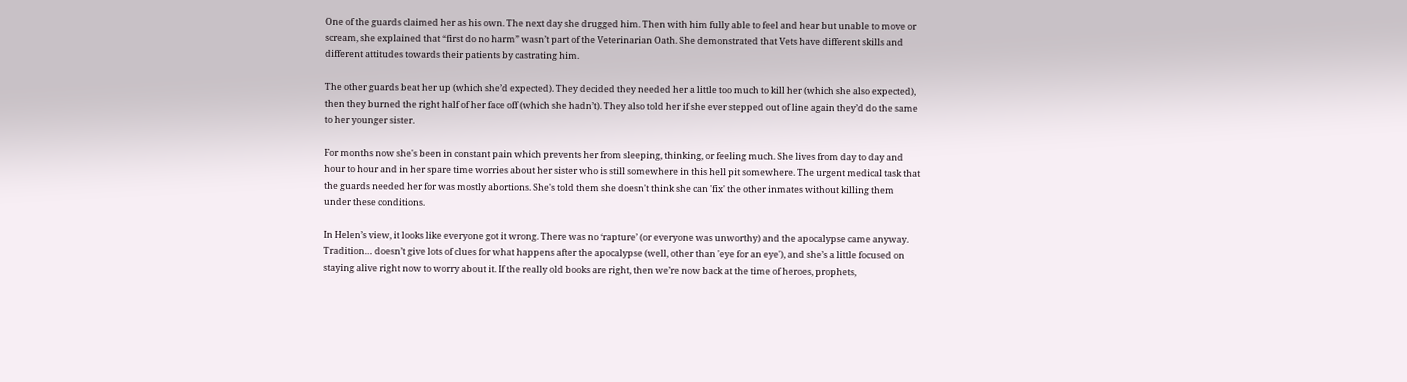One of the guards claimed her as his own. The next day she drugged him. Then with him fully able to feel and hear but unable to move or scream, she explained that “first do no harm” wasn’t part of the Veterinarian Oath. She demonstrated that Vets have different skills and different attitudes towards their patients by castrating him.

The other guards beat her up (which she’d expected). They decided they needed her a little too much to kill her (which she also expected), then they burned the right half of her face off (which she hadn’t). They also told her if she ever stepped out of line again they’d do the same to her younger sister.

For months now she's been in constant pain which prevents her from sleeping, thinking, or feeling much. She lives from day to day and hour to hour and in her spare time worries about her sister who is still somewhere in this hell pit somewhere. The urgent medical task that the guards needed her for was mostly abortions. She's told them she doesn't think she can 'fix' the other inmates without killing them under these conditions.

In Helen’s view, it looks like everyone got it wrong. There was no ‘rapture’ (or everyone was unworthy) and the apocalypse came anyway. Tradition… doesn’t give lots of clues for what happens after the apocalypse (well, other than 'eye for an eye'), and she’s a little focused on staying alive right now to worry about it. If the really old books are right, then we’re now back at the time of heroes, prophets,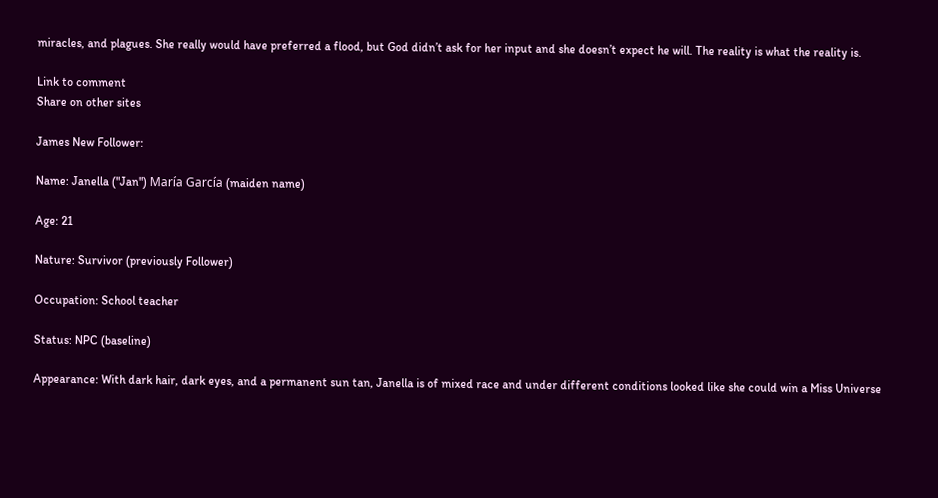miracles, and plagues. She really would have preferred a flood, but God didn’t ask for her input and she doesn’t expect he will. The reality is what the reality is.

Link to comment
Share on other sites

James New Follower:

Name: Janella ("Jan") María García (maiden name)

Age: 21

Nature: Survivor (previously Follower)

Occupation: School teacher

Status: NPC (baseline)

Appearance: With dark hair, dark eyes, and a permanent sun tan, Janella is of mixed race and under different conditions looked like she could win a Miss Universe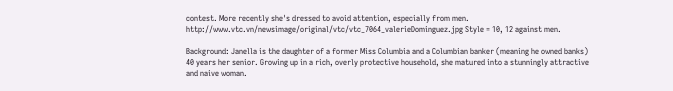contest. More recently she's dressed to avoid attention, especially from men. http://www.vtc.vn/newsimage/original/vtc/vtc_7064_valerieDominguez.jpg Style = 10, 12 against men.

Background: Janella is the daughter of a former Miss Columbia and a Columbian banker (meaning he owned banks) 40 years her senior. Growing up in a rich, overly protective household, she matured into a stunningly attractive and naive woman.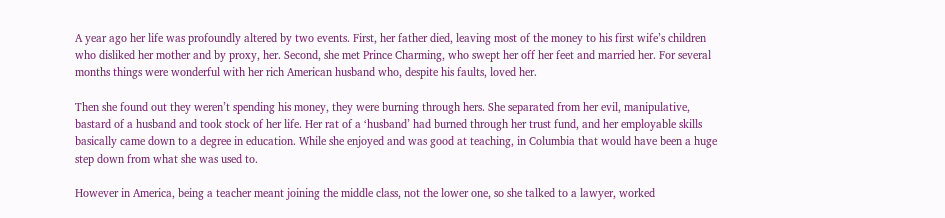A year ago her life was profoundly altered by two events. First, her father died, leaving most of the money to his first wife’s children who disliked her mother and by proxy, her. Second, she met Prince Charming, who swept her off her feet and married her. For several months things were wonderful with her rich American husband who, despite his faults, loved her.

Then she found out they weren’t spending his money, they were burning through hers. She separated from her evil, manipulative, bastard of a husband and took stock of her life. Her rat of a ‘husband’ had burned through her trust fund, and her employable skills basically came down to a degree in education. While she enjoyed and was good at teaching, in Columbia that would have been a huge step down from what she was used to.

However in America, being a teacher meant joining the middle class, not the lower one, so she talked to a lawyer, worked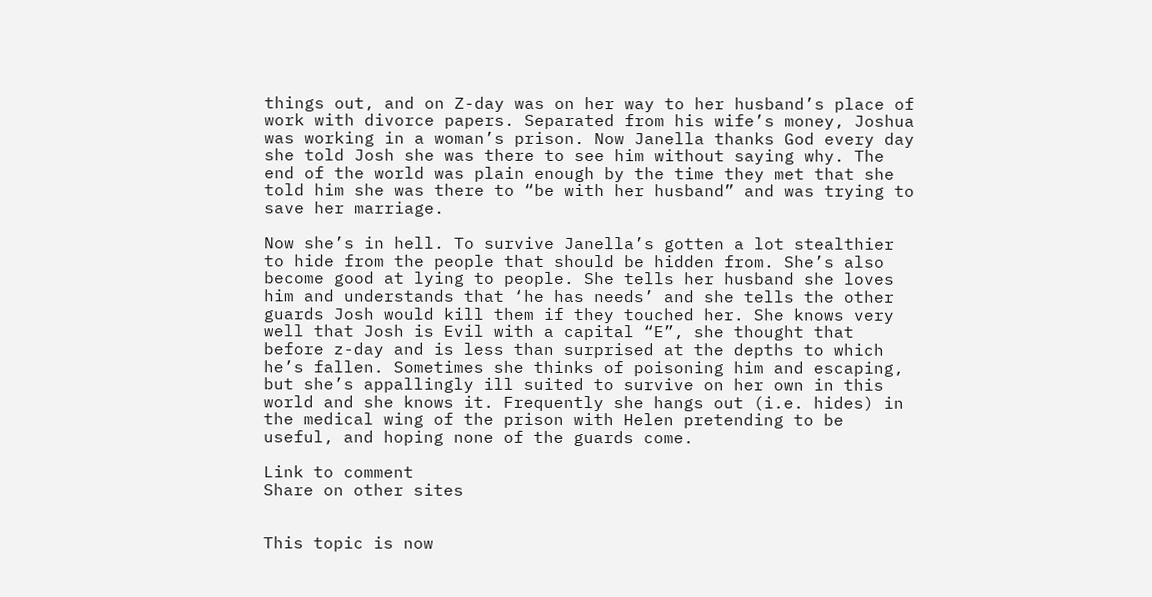things out, and on Z-day was on her way to her husband’s place of work with divorce papers. Separated from his wife’s money, Joshua was working in a woman’s prison. Now Janella thanks God every day she told Josh she was there to see him without saying why. The end of the world was plain enough by the time they met that she told him she was there to “be with her husband” and was trying to save her marriage.

Now she’s in hell. To survive Janella’s gotten a lot stealthier to hide from the people that should be hidden from. She’s also become good at lying to people. She tells her husband she loves him and understands that ‘he has needs’ and she tells the other guards Josh would kill them if they touched her. She knows very well that Josh is Evil with a capital “E”, she thought that before z-day and is less than surprised at the depths to which he’s fallen. Sometimes she thinks of poisoning him and escaping, but she’s appallingly ill suited to survive on her own in this world and she knows it. Frequently she hangs out (i.e. hides) in the medical wing of the prison with Helen pretending to be useful, and hoping none of the guards come.

Link to comment
Share on other sites


This topic is now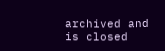archived and is closed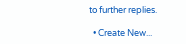to further replies.

  • Create New...